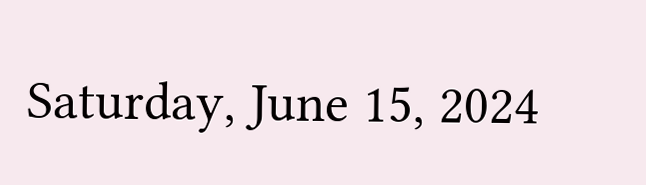Saturday, June 15, 2024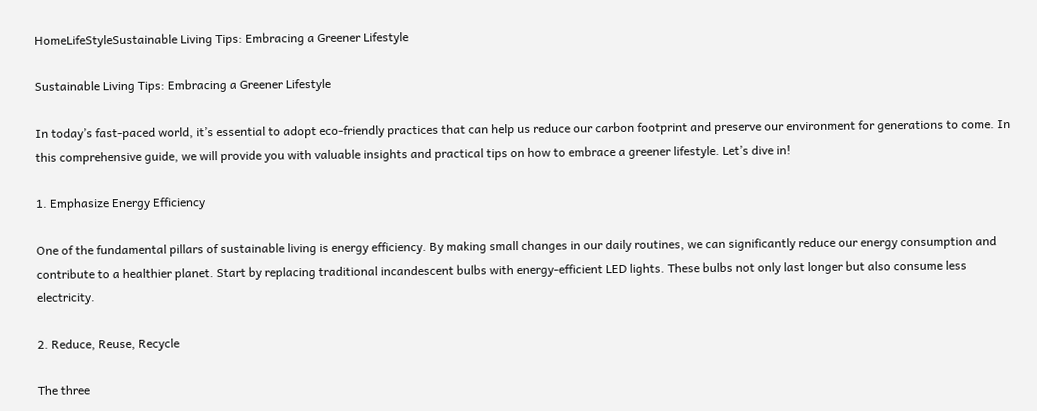HomeLifeStyleSustainable Living Tips: Embracing a Greener Lifestyle

Sustainable Living Tips: Embracing a Greener Lifestyle

In today’s fast-paced world, it’s essential to adopt eco-friendly practices that can help us reduce our carbon footprint and preserve our environment for generations to come. In this comprehensive guide, we will provide you with valuable insights and practical tips on how to embrace a greener lifestyle. Let’s dive in!

1. Emphasize Energy Efficiency

One of the fundamental pillars of sustainable living is energy efficiency. By making small changes in our daily routines, we can significantly reduce our energy consumption and contribute to a healthier planet. Start by replacing traditional incandescent bulbs with energy-efficient LED lights. These bulbs not only last longer but also consume less electricity.

2. Reduce, Reuse, Recycle

The three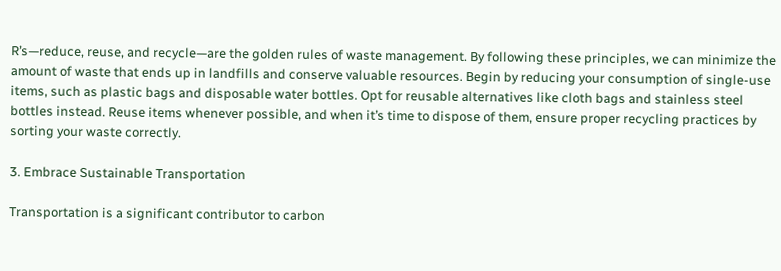R’s—reduce, reuse, and recycle—are the golden rules of waste management. By following these principles, we can minimize the amount of waste that ends up in landfills and conserve valuable resources. Begin by reducing your consumption of single-use items, such as plastic bags and disposable water bottles. Opt for reusable alternatives like cloth bags and stainless steel bottles instead. Reuse items whenever possible, and when it’s time to dispose of them, ensure proper recycling practices by sorting your waste correctly.

3. Embrace Sustainable Transportation

Transportation is a significant contributor to carbon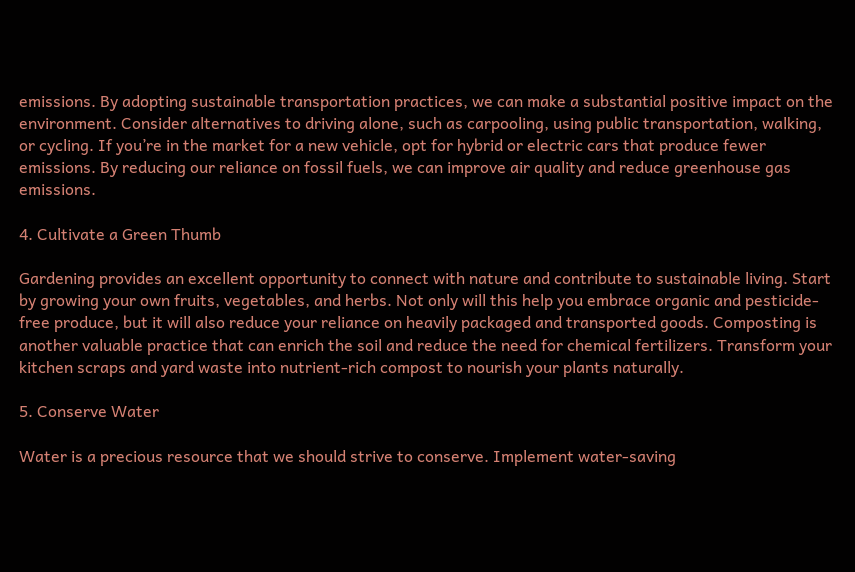emissions. By adopting sustainable transportation practices, we can make a substantial positive impact on the environment. Consider alternatives to driving alone, such as carpooling, using public transportation, walking, or cycling. If you’re in the market for a new vehicle, opt for hybrid or electric cars that produce fewer emissions. By reducing our reliance on fossil fuels, we can improve air quality and reduce greenhouse gas emissions.

4. Cultivate a Green Thumb

Gardening provides an excellent opportunity to connect with nature and contribute to sustainable living. Start by growing your own fruits, vegetables, and herbs. Not only will this help you embrace organic and pesticide-free produce, but it will also reduce your reliance on heavily packaged and transported goods. Composting is another valuable practice that can enrich the soil and reduce the need for chemical fertilizers. Transform your kitchen scraps and yard waste into nutrient-rich compost to nourish your plants naturally.

5. Conserve Water

Water is a precious resource that we should strive to conserve. Implement water-saving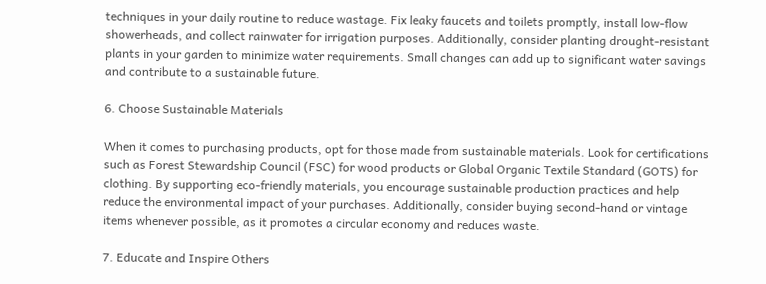techniques in your daily routine to reduce wastage. Fix leaky faucets and toilets promptly, install low-flow showerheads, and collect rainwater for irrigation purposes. Additionally, consider planting drought-resistant plants in your garden to minimize water requirements. Small changes can add up to significant water savings and contribute to a sustainable future.

6. Choose Sustainable Materials

When it comes to purchasing products, opt for those made from sustainable materials. Look for certifications such as Forest Stewardship Council (FSC) for wood products or Global Organic Textile Standard (GOTS) for clothing. By supporting eco-friendly materials, you encourage sustainable production practices and help reduce the environmental impact of your purchases. Additionally, consider buying second-hand or vintage items whenever possible, as it promotes a circular economy and reduces waste.

7. Educate and Inspire Others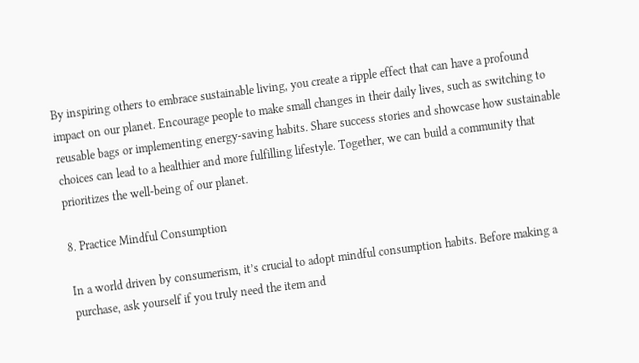By inspiring others to embrace sustainable living, you create a ripple effect that can have a profound impact on our planet. Encourage people to make small changes in their daily lives, such as switching to reusable bags or implementing energy-saving habits. Share success stories and showcase how sustainable choices can lead to a healthier and more fulfilling lifestyle. Together, we can build a community that prioritizes the well-being of our planet.

8. Practice Mindful Consumption

In a world driven by consumerism, it’s crucial to adopt mindful consumption habits. Before making a purchase, ask yourself if you truly need the item and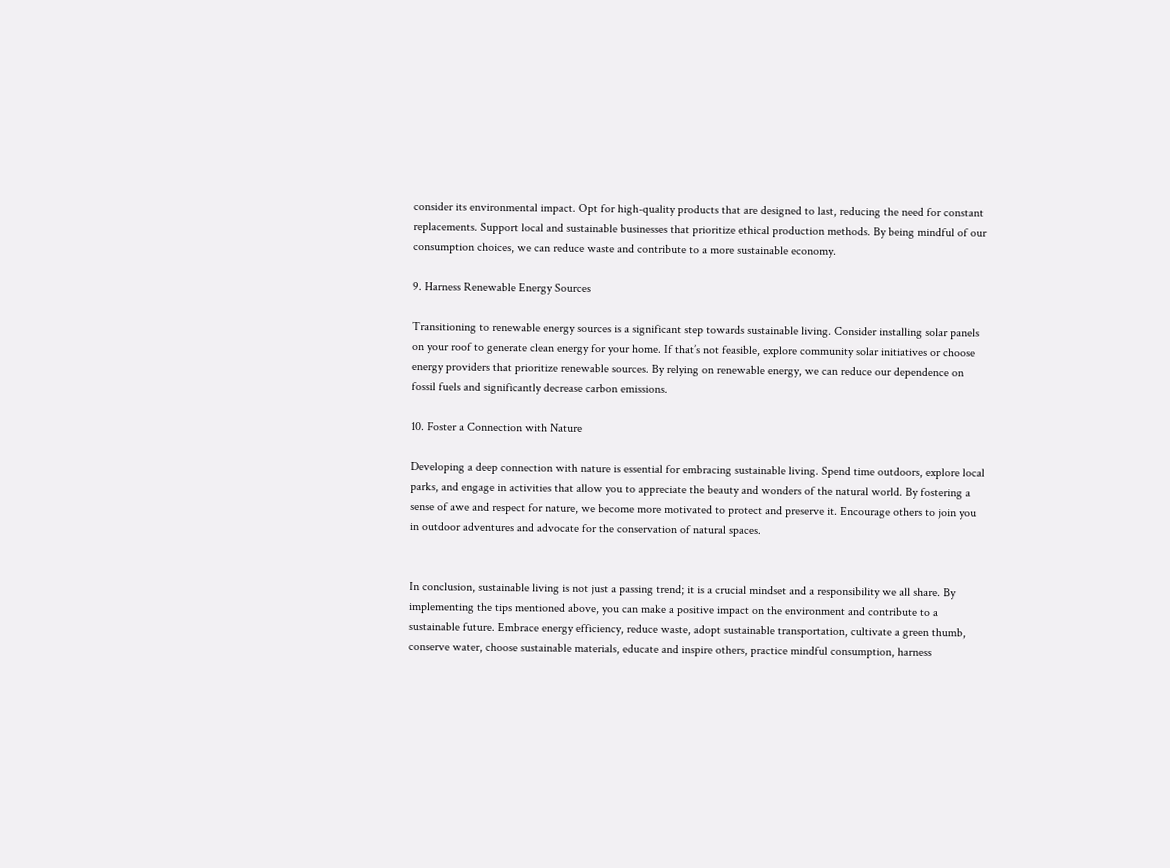consider its environmental impact. Opt for high-quality products that are designed to last, reducing the need for constant replacements. Support local and sustainable businesses that prioritize ethical production methods. By being mindful of our consumption choices, we can reduce waste and contribute to a more sustainable economy.

9. Harness Renewable Energy Sources

Transitioning to renewable energy sources is a significant step towards sustainable living. Consider installing solar panels on your roof to generate clean energy for your home. If that’s not feasible, explore community solar initiatives or choose energy providers that prioritize renewable sources. By relying on renewable energy, we can reduce our dependence on fossil fuels and significantly decrease carbon emissions.

10. Foster a Connection with Nature

Developing a deep connection with nature is essential for embracing sustainable living. Spend time outdoors, explore local parks, and engage in activities that allow you to appreciate the beauty and wonders of the natural world. By fostering a sense of awe and respect for nature, we become more motivated to protect and preserve it. Encourage others to join you in outdoor adventures and advocate for the conservation of natural spaces.


In conclusion, sustainable living is not just a passing trend; it is a crucial mindset and a responsibility we all share. By implementing the tips mentioned above, you can make a positive impact on the environment and contribute to a sustainable future. Embrace energy efficiency, reduce waste, adopt sustainable transportation, cultivate a green thumb, conserve water, choose sustainable materials, educate and inspire others, practice mindful consumption, harness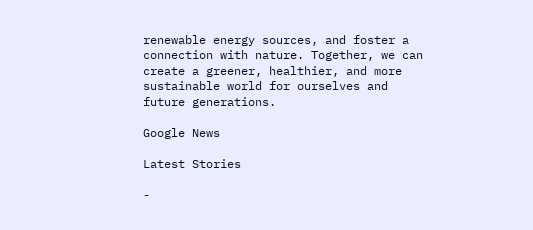renewable energy sources, and foster a connection with nature. Together, we can create a greener, healthier, and more sustainable world for ourselves and future generations.

Google News

Latest Stories

-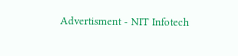Advertisment - NIT Infotech